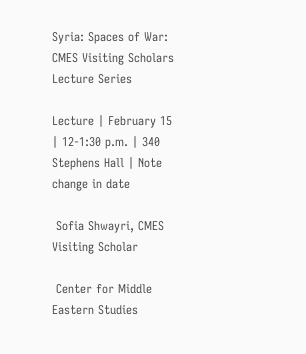Syria: Spaces of War: CMES Visiting Scholars Lecture Series

Lecture | February 15 | 12-1:30 p.m. | 340 Stephens Hall | Note change in date

 Sofia Shwayri, CMES Visiting Scholar

 Center for Middle Eastern Studies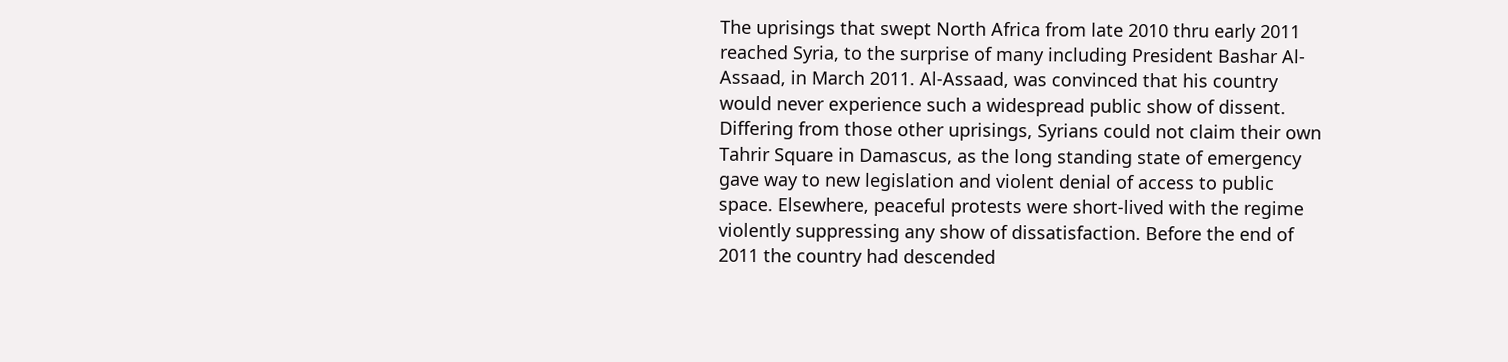The uprisings that swept North Africa from late 2010 thru early 2011 reached Syria, to the surprise of many including President Bashar Al-Assaad, in March 2011. Al-Assaad, was convinced that his country would never experience such a widespread public show of dissent. Differing from those other uprisings, Syrians could not claim their own Tahrir Square in Damascus, as the long standing state of emergency gave way to new legislation and violent denial of access to public space. Elsewhere, peaceful protests were short-lived with the regime violently suppressing any show of dissatisfaction. Before the end of 2011 the country had descended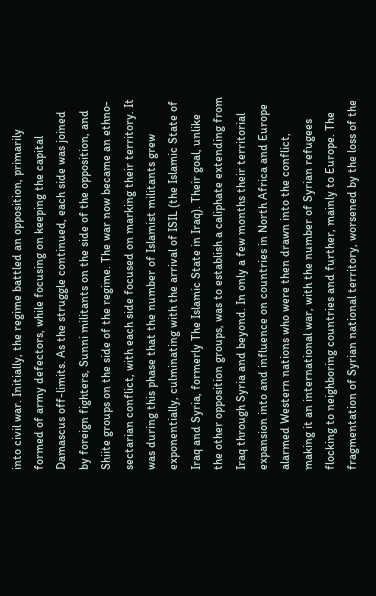into civil war. Initially, the regime battled an opposition, primarily formed of army defectors, while focusing on keeping the capital Damascus off-limits. As the struggle continued, each side was joined by foreign fighters, Sunni militants on the side of the opposition, and Shiite groups on the side of the regime. The war now became an ethno-sectarian conflict, with each side focused on marking their territory. It was during this phase that the number of Islamist militants grew exponentially, culminating with the arrival of ISIL (the Islamic State of Iraq and Syria, formerly The Islamic State in Iraq). Their goal, unlike the other opposition groups, was to establish a caliphate extending from Iraq through Syria and beyond. In only a few months their territorial expansion into and influence on countries in North Africa and Europe alarmed Western nations who were then drawn into the conflict, making it an international war, with the number of Syrian refugees flocking to neighboring countries and further, mainly to Europe. The fragmentation of Syrian national territory, worsened by the loss of the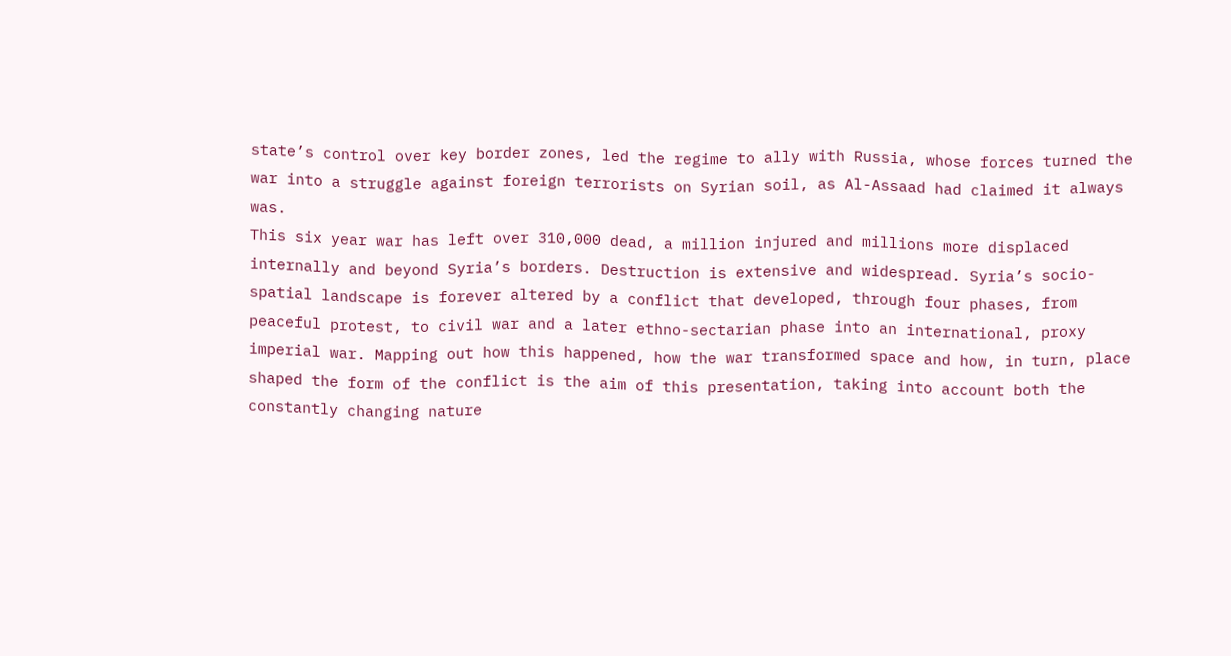state’s control over key border zones, led the regime to ally with Russia, whose forces turned the war into a struggle against foreign terrorists on Syrian soil, as Al-Assaad had claimed it always was.
This six year war has left over 310,000 dead, a million injured and millions more displaced internally and beyond Syria’s borders. Destruction is extensive and widespread. Syria’s socio-spatial landscape is forever altered by a conflict that developed, through four phases, from peaceful protest, to civil war and a later ethno-sectarian phase into an international, proxy imperial war. Mapping out how this happened, how the war transformed space and how, in turn, place shaped the form of the conflict is the aim of this presentation, taking into account both the constantly changing nature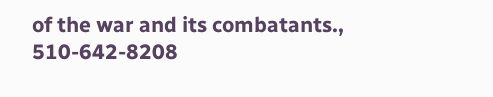of the war and its combatants., 510-642-8208